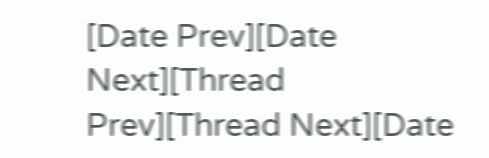[Date Prev][Date Next][Thread Prev][Thread Next][Date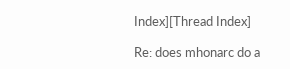Index][Thread Index]

Re: does mhonarc do a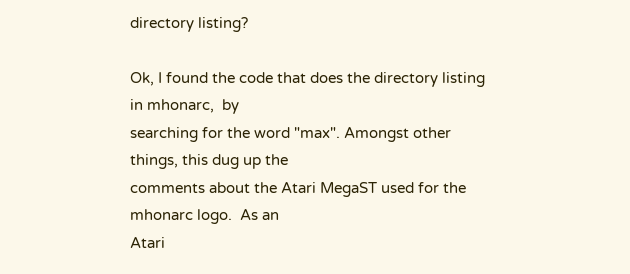directory listing?

Ok, I found the code that does the directory listing in mhonarc,  by
searching for the word "max". Amongst other things, this dug up the
comments about the Atari MegaST used for the mhonarc logo.  As an
Atari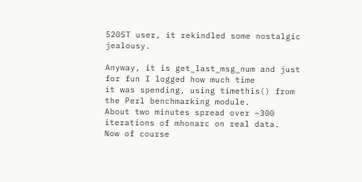520ST user, it rekindled some nostalgic jealousy.

Anyway, it is get_last_msg_num and just for fun I logged how much time
it was spending, using timethis() from the Perl benchmarking module.
About two minutes spread over ~300 iterations of mhonarc on real data.
Now of course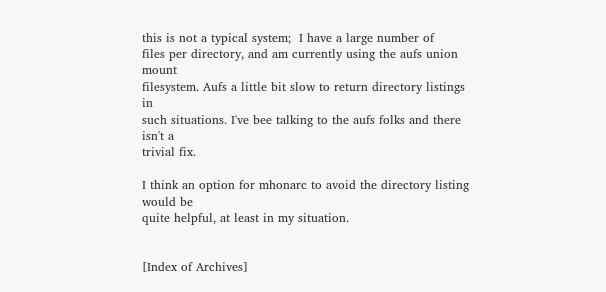this is not a typical system;  I have a large number of
files per directory, and am currently using the aufs union mount
filesystem. Aufs a little bit slow to return directory listings in
such situations. I've bee talking to the aufs folks and there isn't a
trivial fix.

I think an option for mhonarc to avoid the directory listing would be
quite helpful, at least in my situation.


[Index of Archives]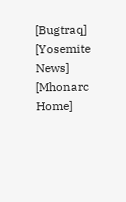[Bugtraq]     [Yosemite News]     [Mhonarc Home]